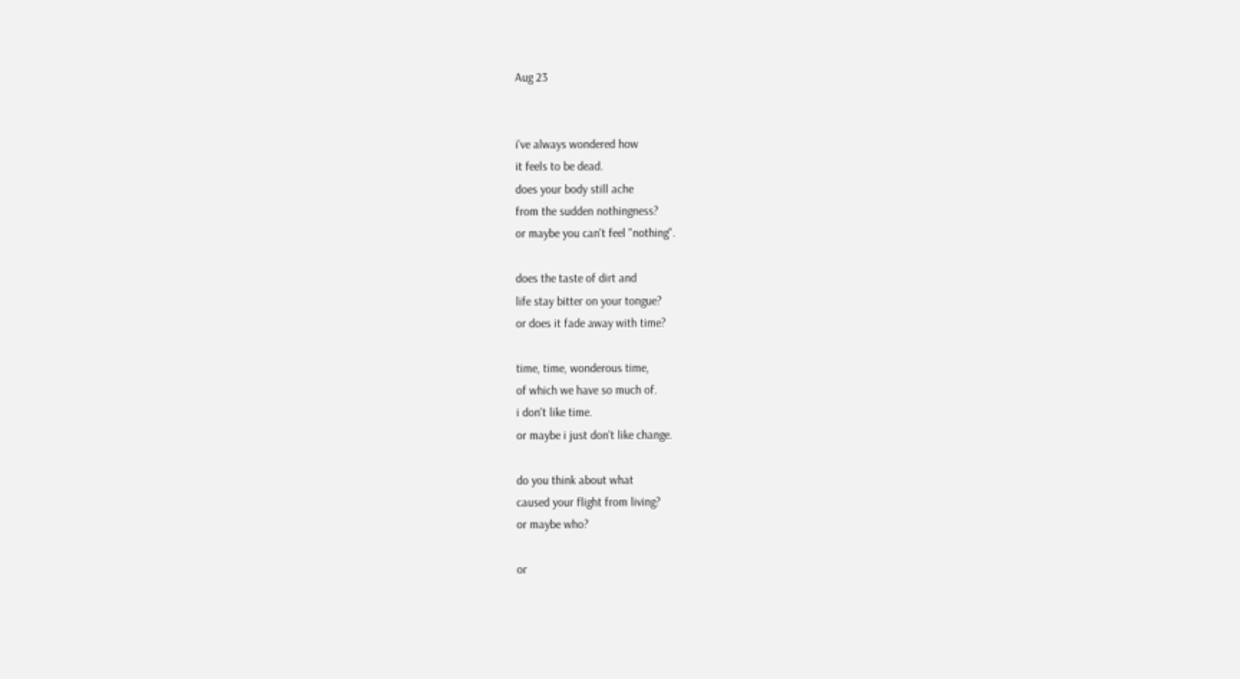Aug 23


i've always wondered how
it feels to be dead.
does your body still ache
from the sudden nothingness?
or maybe you can't feel "nothing".

does the taste of dirt and
life stay bitter on your tongue?
or does it fade away with time?

time, time, wonderous time,
of which we have so much of.
i don't like time.
or maybe i just don't like change.

do you think about what
caused your flight from living?
or maybe who?

or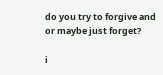do you try to forgive and
or maybe just forget?

i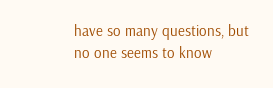have so many questions, but
no one seems to know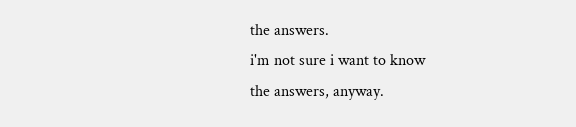the answers.
i'm not sure i want to know
the answers, anyway.